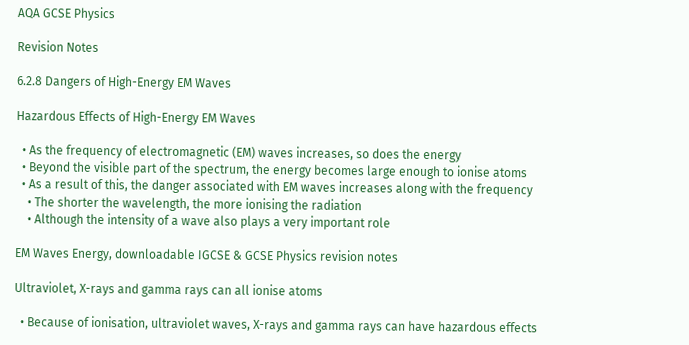AQA GCSE Physics

Revision Notes

6.2.8 Dangers of High-Energy EM Waves

Hazardous Effects of High-Energy EM Waves

  • As the frequency of electromagnetic (EM) waves increases, so does the energy
  • Beyond the visible part of the spectrum, the energy becomes large enough to ionise atoms
  • As a result of this, the danger associated with EM waves increases along with the frequency
    • The shorter the wavelength, the more ionising the radiation
    • Although the intensity of a wave also plays a very important role

EM Waves Energy, downloadable IGCSE & GCSE Physics revision notes

Ultraviolet, X-rays and gamma rays can all ionise atoms

  • Because of ionisation, ultraviolet waves, X-rays and gamma rays can have hazardous effects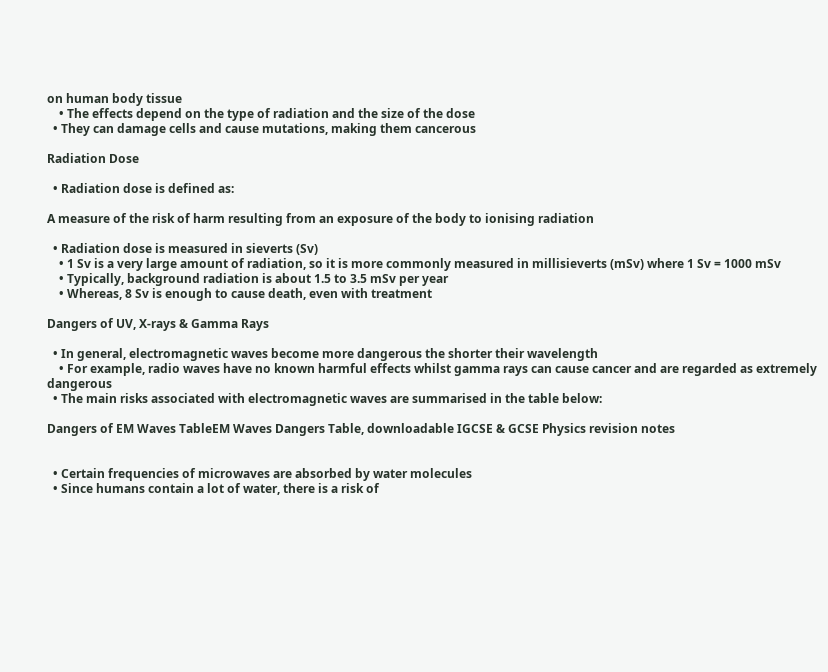on human body tissue
    • The effects depend on the type of radiation and the size of the dose
  • They can damage cells and cause mutations, making them cancerous

Radiation Dose

  • Radiation dose is defined as:

A measure of the risk of harm resulting from an exposure of the body to ionising radiation

  • Radiation dose is measured in sieverts (Sv)
    • 1 Sv is a very large amount of radiation, so it is more commonly measured in millisieverts (mSv) where 1 Sv = 1000 mSv
    • Typically, background radiation is about 1.5 to 3.5 mSv per year
    • Whereas, 8 Sv is enough to cause death, even with treatment

Dangers of UV, X-rays & Gamma Rays

  • In general, electromagnetic waves become more dangerous the shorter their wavelength
    • For example, radio waves have no known harmful effects whilst gamma rays can cause cancer and are regarded as extremely dangerous
  • The main risks associated with electromagnetic waves are summarised in the table below:

Dangers of EM Waves TableEM Waves Dangers Table, downloadable IGCSE & GCSE Physics revision notes


  • Certain frequencies of microwaves are absorbed by water molecules
  • Since humans contain a lot of water, there is a risk of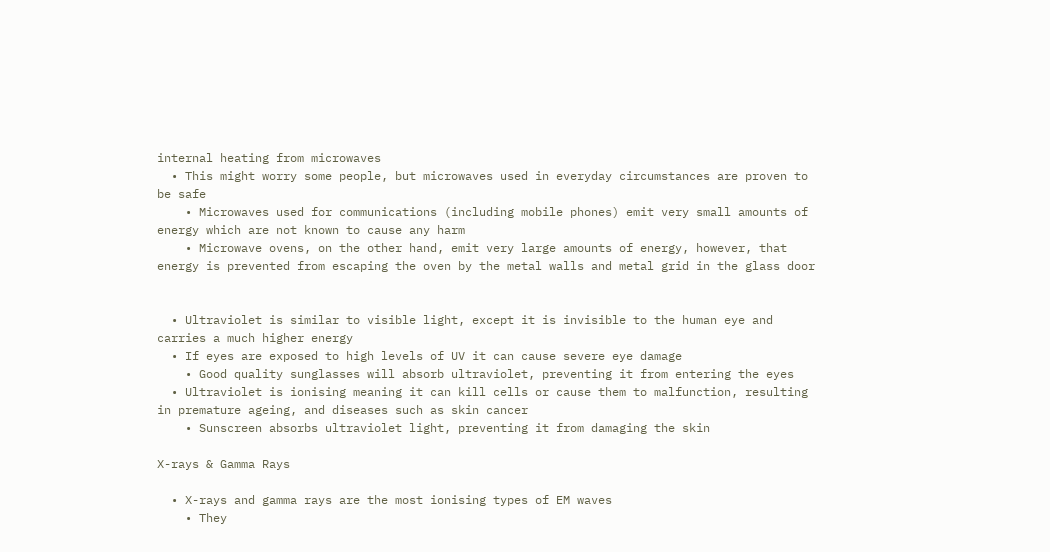internal heating from microwaves
  • This might worry some people, but microwaves used in everyday circumstances are proven to be safe
    • Microwaves used for communications (including mobile phones) emit very small amounts of energy which are not known to cause any harm
    • Microwave ovens, on the other hand, emit very large amounts of energy, however, that energy is prevented from escaping the oven by the metal walls and metal grid in the glass door


  • Ultraviolet is similar to visible light, except it is invisible to the human eye and carries a much higher energy
  • If eyes are exposed to high levels of UV it can cause severe eye damage
    • Good quality sunglasses will absorb ultraviolet, preventing it from entering the eyes
  • Ultraviolet is ionising meaning it can kill cells or cause them to malfunction, resulting in premature ageing, and diseases such as skin cancer
    • Sunscreen absorbs ultraviolet light, preventing it from damaging the skin

X-rays & Gamma Rays

  • X-rays and gamma rays are the most ionising types of EM waves
    • They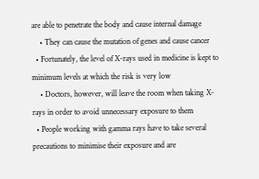are able to penetrate the body and cause internal damage
    • They can cause the mutation of genes and cause cancer
  • Fortunately, the level of X-rays used in medicine is kept to minimum levels at which the risk is very low
    • Doctors, however, will leave the room when taking X-rays in order to avoid unnecessary exposure to them
  • People working with gamma rays have to take several precautions to minimise their exposure and are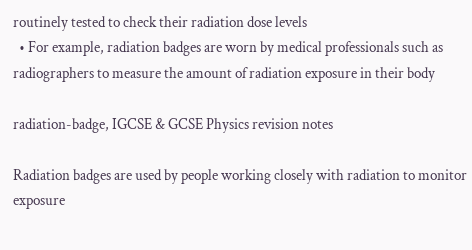routinely tested to check their radiation dose levels
  • For example, radiation badges are worn by medical professionals such as radiographers to measure the amount of radiation exposure in their body

radiation-badge, IGCSE & GCSE Physics revision notes

Radiation badges are used by people working closely with radiation to monitor exposure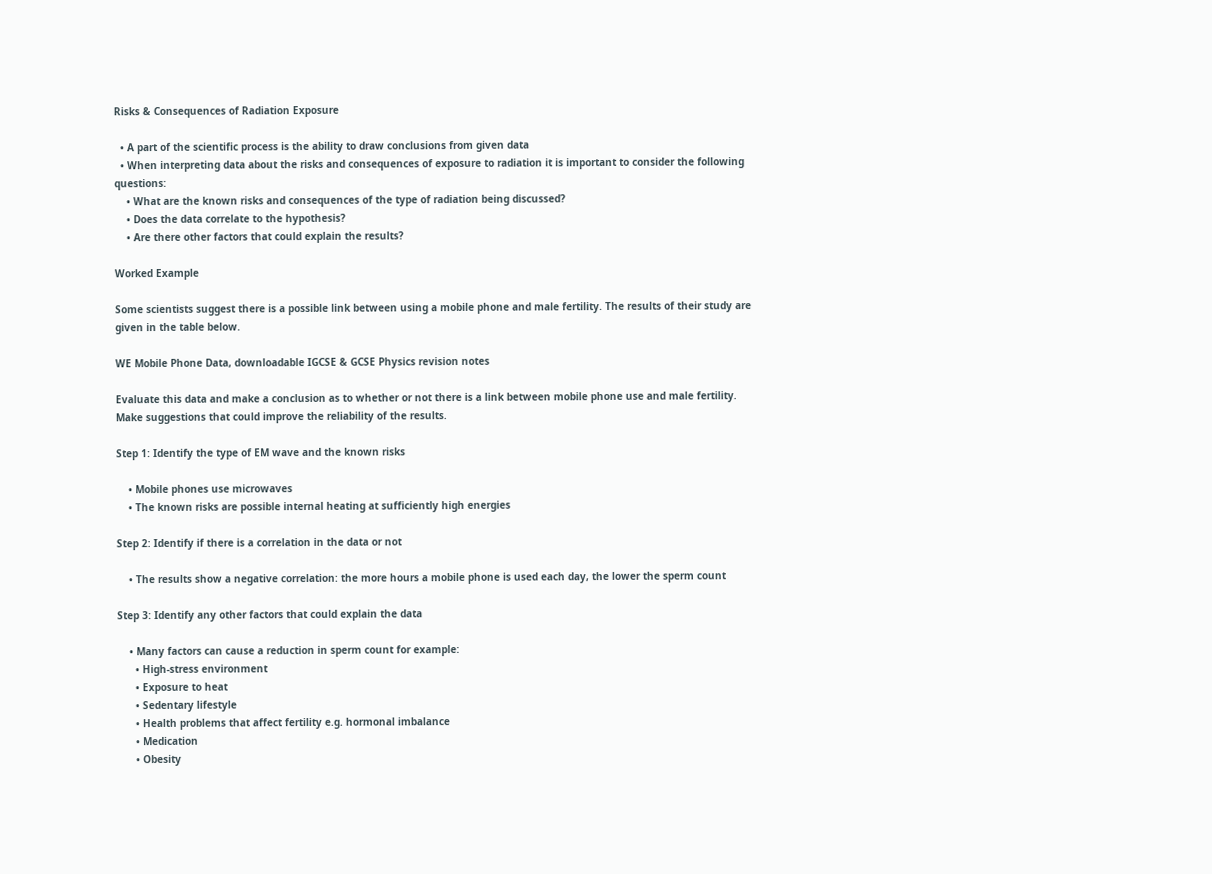Risks & Consequences of Radiation Exposure

  • A part of the scientific process is the ability to draw conclusions from given data
  • When interpreting data about the risks and consequences of exposure to radiation it is important to consider the following questions:
    • What are the known risks and consequences of the type of radiation being discussed?
    • Does the data correlate to the hypothesis?
    • Are there other factors that could explain the results?

Worked Example

Some scientists suggest there is a possible link between using a mobile phone and male fertility. The results of their study are given in the table below.

WE Mobile Phone Data, downloadable IGCSE & GCSE Physics revision notes

Evaluate this data and make a conclusion as to whether or not there is a link between mobile phone use and male fertility. Make suggestions that could improve the reliability of the results.

Step 1: Identify the type of EM wave and the known risks

    • Mobile phones use microwaves
    • The known risks are possible internal heating at sufficiently high energies

Step 2: Identify if there is a correlation in the data or not

    • The results show a negative correlation: the more hours a mobile phone is used each day, the lower the sperm count

Step 3: Identify any other factors that could explain the data

    • Many factors can cause a reduction in sperm count for example:
      • High-stress environment
      • Exposure to heat
      • Sedentary lifestyle
      • Health problems that affect fertility e.g. hormonal imbalance
      • Medication
      • Obesity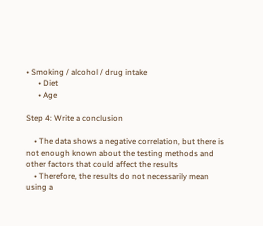• Smoking / alcohol / drug intake
      • Diet
      • Age

Step 4: Write a conclusion

    • The data shows a negative correlation, but there is not enough known about the testing methods and other factors that could affect the results
    • Therefore, the results do not necessarily mean using a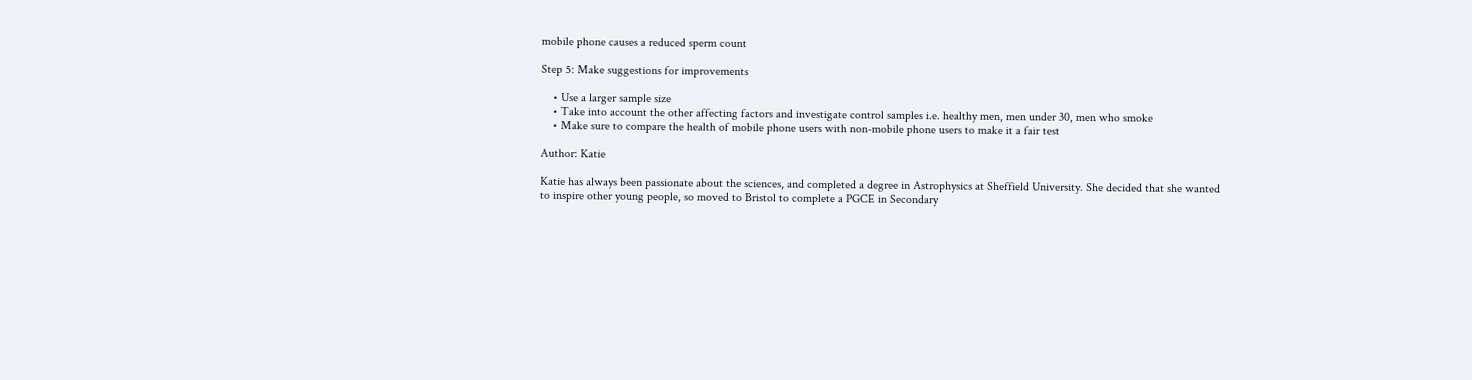mobile phone causes a reduced sperm count

Step 5: Make suggestions for improvements

    • Use a larger sample size
    • Take into account the other affecting factors and investigate control samples i.e. healthy men, men under 30, men who smoke
    • Make sure to compare the health of mobile phone users with non-mobile phone users to make it a fair test

Author: Katie

Katie has always been passionate about the sciences, and completed a degree in Astrophysics at Sheffield University. She decided that she wanted to inspire other young people, so moved to Bristol to complete a PGCE in Secondary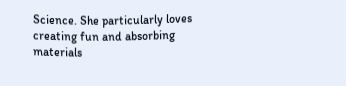Science. She particularly loves creating fun and absorbing materials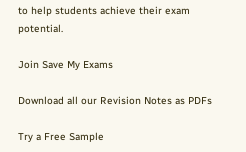to help students achieve their exam potential.

Join Save My Exams

Download all our Revision Notes as PDFs

Try a Free Sample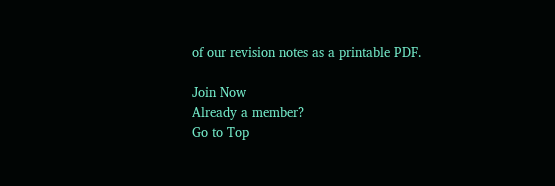of our revision notes as a printable PDF.

Join Now
Already a member?
Go to Top